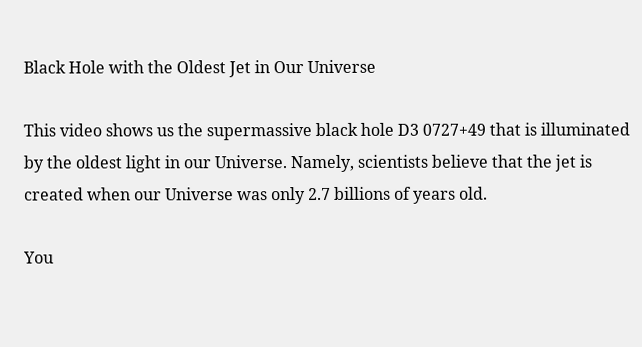Black Hole with the Oldest Jet in Our Universe

This video shows us the supermassive black hole D3 0727+49 that is illuminated by the oldest light in our Universe. Namely, scientists believe that the jet is created when our Universe was only 2.7 billions of years old.

You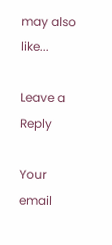may also like...

Leave a Reply

Your email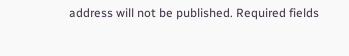address will not be published. Required fields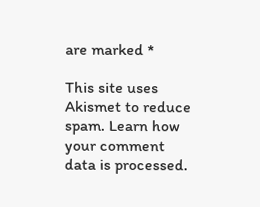are marked *

This site uses Akismet to reduce spam. Learn how your comment data is processed.